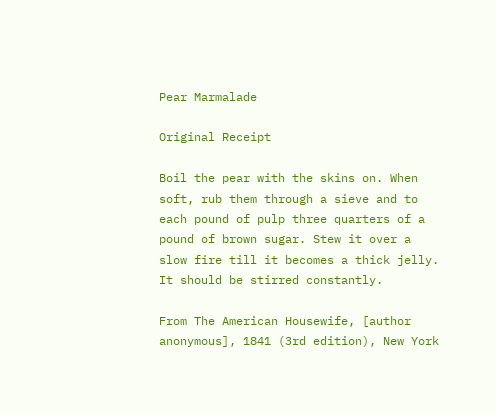Pear Marmalade

Original Receipt

Boil the pear with the skins on. When soft, rub them through a sieve and to each pound of pulp three quarters of a pound of brown sugar. Stew it over a slow fire till it becomes a thick jelly. It should be stirred constantly.

From The American Housewife, [author anonymous], 1841 (3rd edition), New York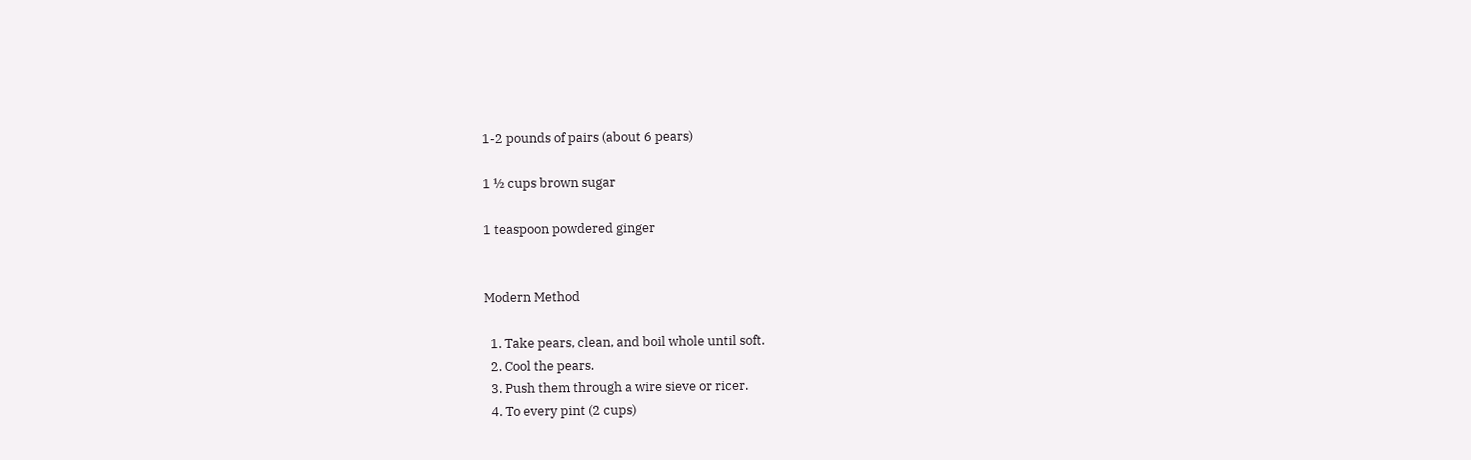1-2 pounds of pairs (about 6 pears)

1 ½ cups brown sugar

1 teaspoon powdered ginger


Modern Method

  1. Take pears, clean, and boil whole until soft.
  2. Cool the pears.
  3. Push them through a wire sieve or ricer.
  4. To every pint (2 cups)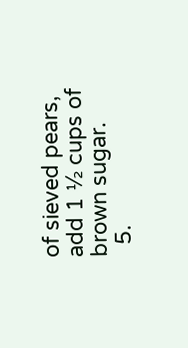of sieved pears, add 1 ½ cups of brown sugar.
  5.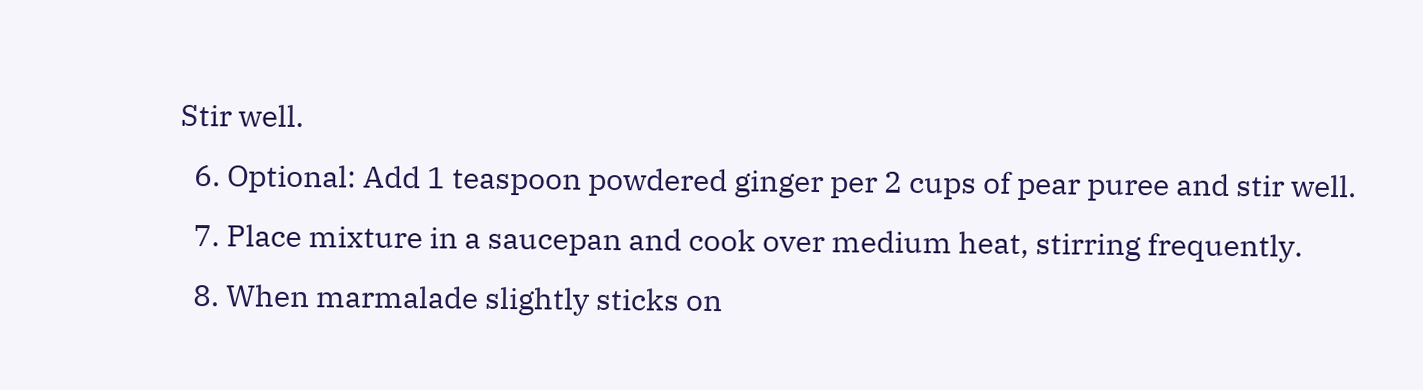Stir well.
  6. Optional: Add 1 teaspoon powdered ginger per 2 cups of pear puree and stir well.
  7. Place mixture in a saucepan and cook over medium heat, stirring frequently.
  8. When marmalade slightly sticks on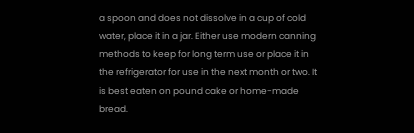a spoon and does not dissolve in a cup of cold water, place it in a jar. Either use modern canning methods to keep for long term use or place it in the refrigerator for use in the next month or two. It is best eaten on pound cake or home-made bread.